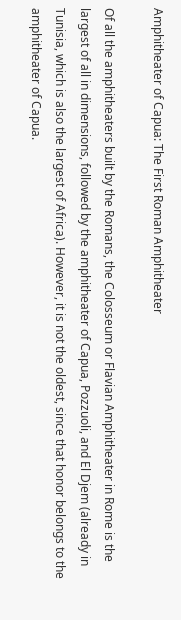Amphitheater of Capua: The First Roman Amphitheater

Of all the amphitheaters built by the Romans, the Colosseum or Flavian Amphitheater in Rome is the largest of all in dimensions, followed by the amphitheater of Capua, Pozzuoli, and El Djem (already in Tunisia, which is also the largest of Africa). However, it is not the oldest, since that honor belongs to the amphitheater of Capua.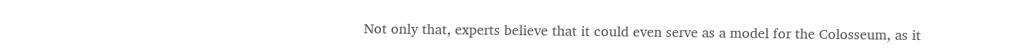Not only that, experts believe that it could even serve as a model for the Colosseum, as it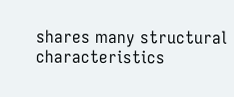shares many structural characteristics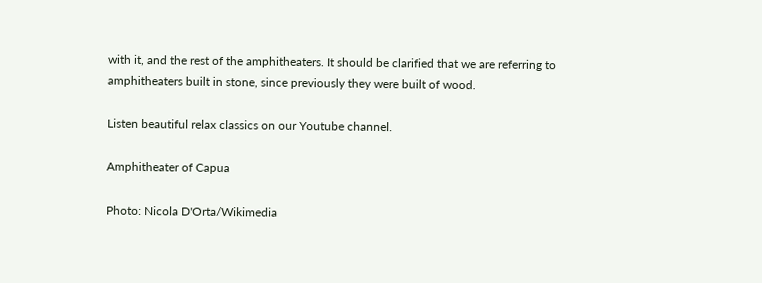with it, and the rest of the amphitheaters. It should be clarified that we are referring to amphitheaters built in stone, since previously they were built of wood.

Listen beautiful relax classics on our Youtube channel.

Amphitheater of Capua

Photo: Nicola D'Orta/Wikimedia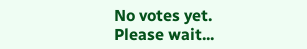No votes yet.
Please wait...